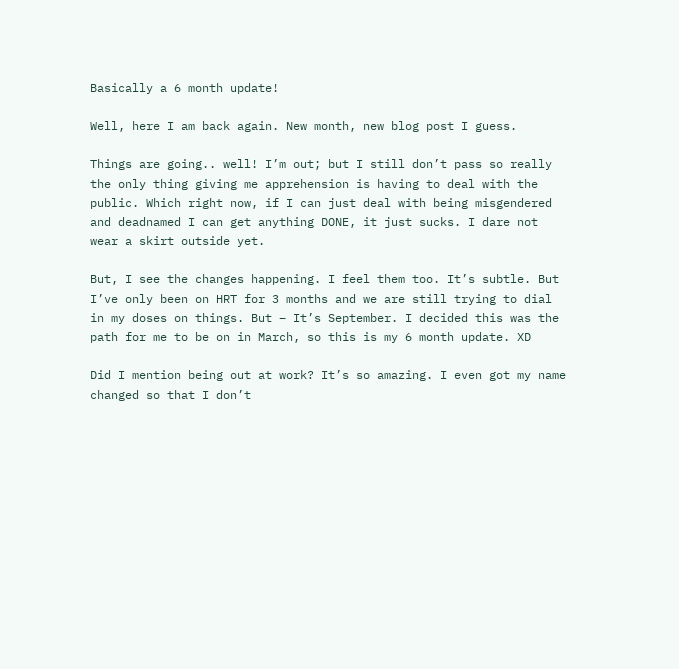Basically a 6 month update!

Well, here I am back again. New month, new blog post I guess.

Things are going.. well! I’m out; but I still don’t pass so really the only thing giving me apprehension is having to deal with the public. Which right now, if I can just deal with being misgendered and deadnamed I can get anything DONE, it just sucks. I dare not wear a skirt outside yet.

But, I see the changes happening. I feel them too. It’s subtle. But I’ve only been on HRT for 3 months and we are still trying to dial in my doses on things. But – It’s September. I decided this was the path for me to be on in March, so this is my 6 month update. XD

Did I mention being out at work? It’s so amazing. I even got my name changed so that I don’t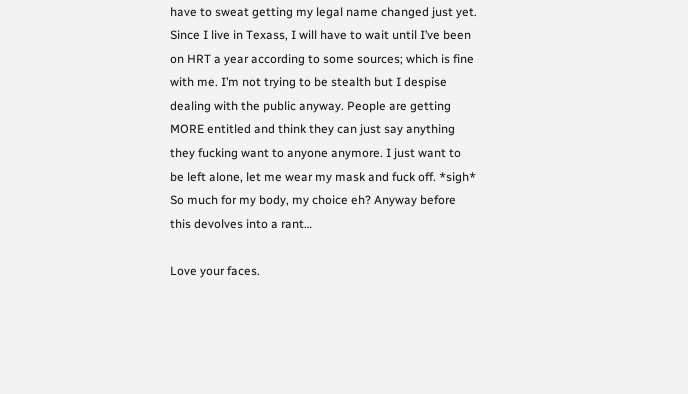have to sweat getting my legal name changed just yet. Since I live in Texass, I will have to wait until I’ve been on HRT a year according to some sources; which is fine with me. I’m not trying to be stealth but I despise dealing with the public anyway. People are getting MORE entitled and think they can just say anything they fucking want to anyone anymore. I just want to be left alone, let me wear my mask and fuck off. *sigh* So much for my body, my choice eh? Anyway before this devolves into a rant…

Love your faces.